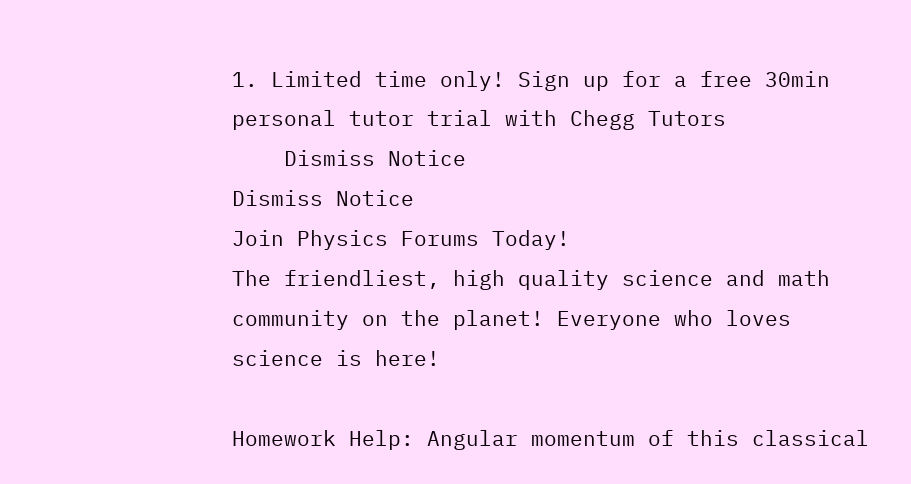1. Limited time only! Sign up for a free 30min personal tutor trial with Chegg Tutors
    Dismiss Notice
Dismiss Notice
Join Physics Forums Today!
The friendliest, high quality science and math community on the planet! Everyone who loves science is here!

Homework Help: Angular momentum of this classical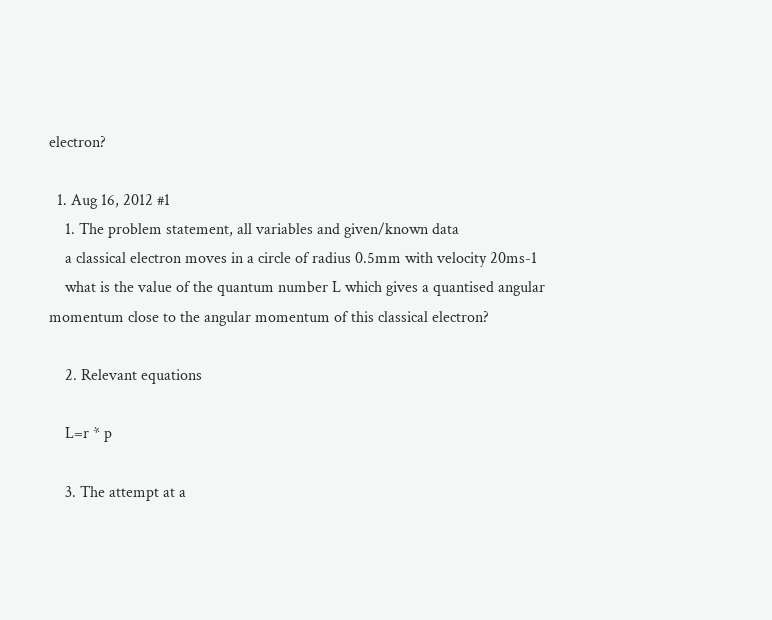electron?

  1. Aug 16, 2012 #1
    1. The problem statement, all variables and given/known data
    a classical electron moves in a circle of radius 0.5mm with velocity 20ms-1
    what is the value of the quantum number L which gives a quantised angular momentum close to the angular momentum of this classical electron?

    2. Relevant equations

    L=r * p

    3. The attempt at a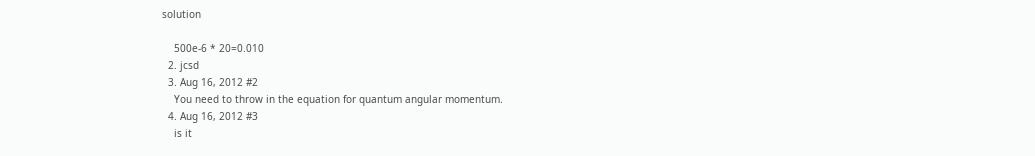solution

    500e-6 * 20=0.010
  2. jcsd
  3. Aug 16, 2012 #2
    You need to throw in the equation for quantum angular momentum.
  4. Aug 16, 2012 #3
    is it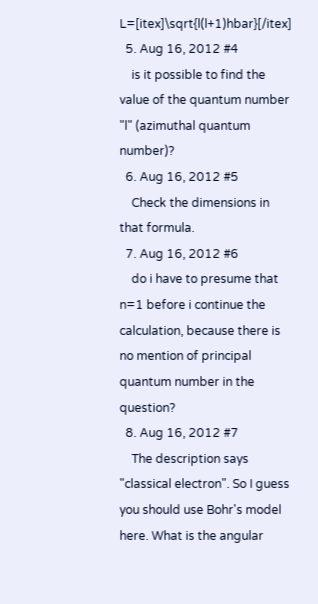L=[itex]\sqrt{l(l+1)hbar}[/itex]
  5. Aug 16, 2012 #4
    is it possible to find the value of the quantum number "l" (azimuthal quantum number)?
  6. Aug 16, 2012 #5
    Check the dimensions in that formula.
  7. Aug 16, 2012 #6
    do i have to presume that n=1 before i continue the calculation, because there is no mention of principal quantum number in the question?
  8. Aug 16, 2012 #7
    The description says "classical electron". So I guess you should use Bohr's model here. What is the angular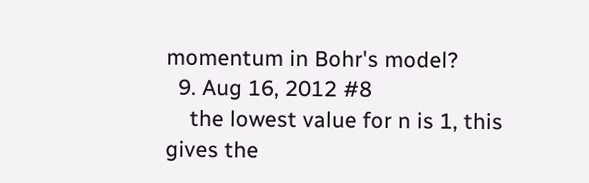momentum in Bohr's model?
  9. Aug 16, 2012 #8
    the lowest value for n is 1, this gives the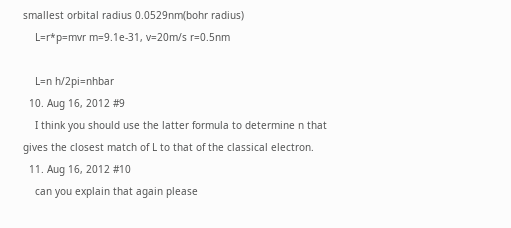smallest orbital radius 0.0529nm(bohr radius)
    L=r*p=mvr m=9.1e-31, v=20m/s r=0.5nm

    L=n h/2pi=nhbar
  10. Aug 16, 2012 #9
    I think you should use the latter formula to determine n that gives the closest match of L to that of the classical electron.
  11. Aug 16, 2012 #10
    can you explain that again please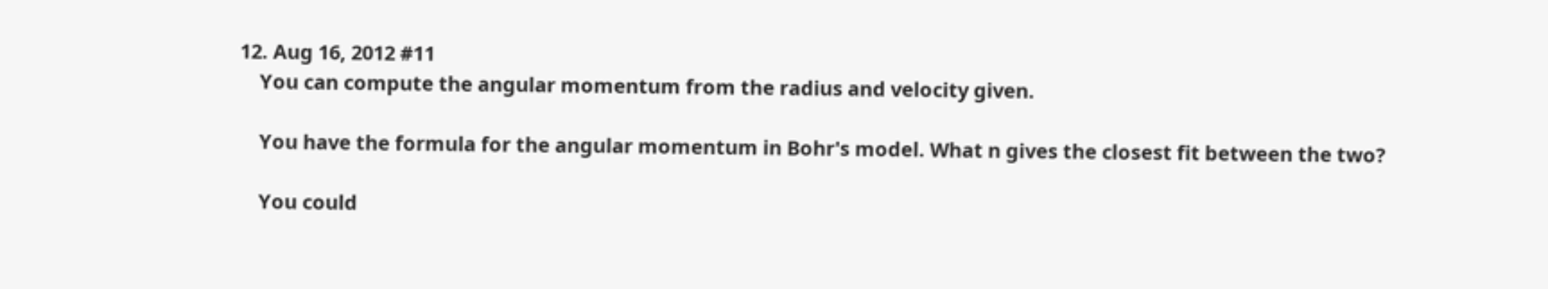12. Aug 16, 2012 #11
    You can compute the angular momentum from the radius and velocity given.

    You have the formula for the angular momentum in Bohr's model. What n gives the closest fit between the two?

    You could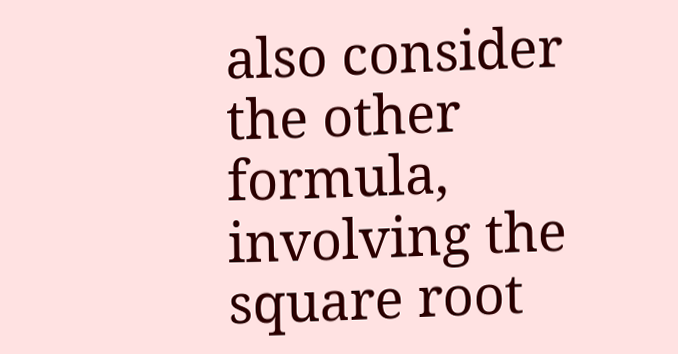also consider the other formula, involving the square root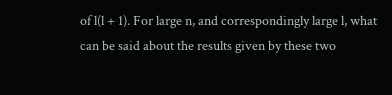of l(l + 1). For large n, and correspondingly large l, what can be said about the results given by these two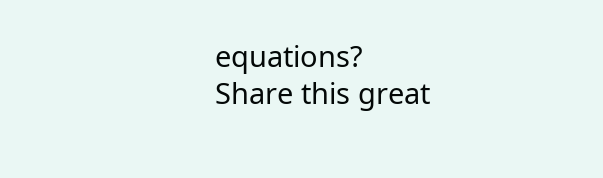equations?
Share this great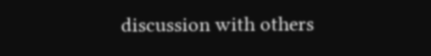discussion with others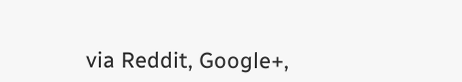via Reddit, Google+,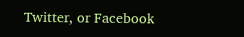Twitter, or Facebook